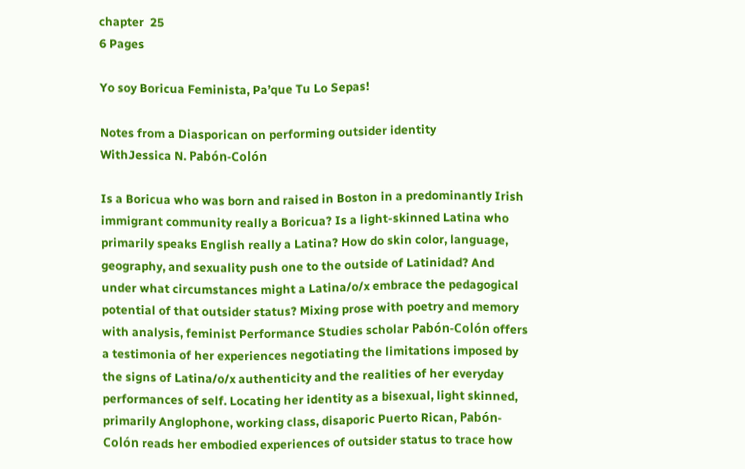chapter  25
6 Pages

Yo soy Boricua Feminista, Pa’que Tu Lo Sepas!

Notes from a Diasporican on performing outsider identity
WithJessica N. Pabón-Colón

Is a Boricua who was born and raised in Boston in a predominantly Irish immigrant community really a Boricua? Is a light-skinned Latina who primarily speaks English really a Latina? How do skin color, language, geography, and sexuality push one to the outside of Latinidad? And under what circumstances might a Latina/o/x embrace the pedagogical potential of that outsider status? Mixing prose with poetry and memory with analysis, feminist Performance Studies scholar Pabón-Colón offers a testimonia of her experiences negotiating the limitations imposed by the signs of Latina/o/x authenticity and the realities of her everyday performances of self. Locating her identity as a bisexual, light skinned, primarily Anglophone, working class, disaporic Puerto Rican, Pabón-Colón reads her embodied experiences of outsider status to trace how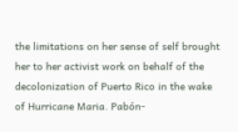the limitations on her sense of self brought her to her activist work on behalf of the decolonization of Puerto Rico in the wake of Hurricane Maria. Pabón-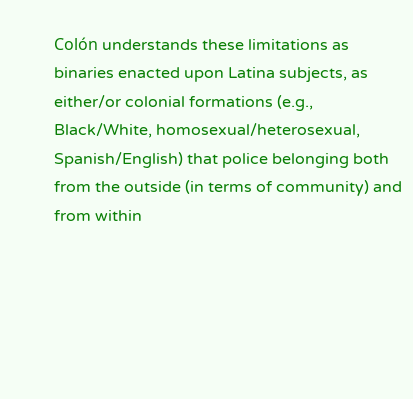Colón understands these limitations as binaries enacted upon Latina subjects, as either/or colonial formations (e.g., Black/White, homosexual/heterosexual, Spanish/English) that police belonging both from the outside (in terms of community) and from within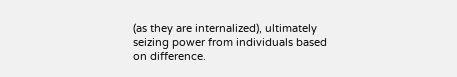(as they are internalized), ultimately seizing power from individuals based on difference.